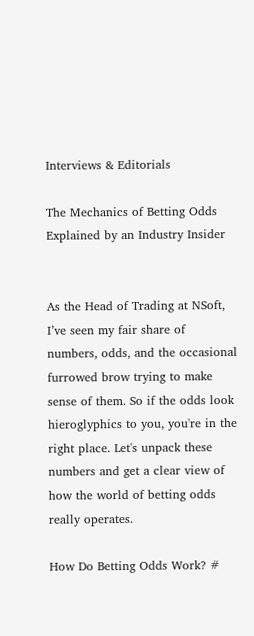Interviews & Editorials

The Mechanics of Betting Odds Explained by an Industry Insider


As the Head of Trading at NSoft, I’ve seen my fair share of numbers, odds, and the occasional furrowed brow trying to make sense of them. So if the odds look hieroglyphics to you, you're in the right place. Let's unpack these numbers and get a clear view of how the world of betting odds really operates.

How Do Betting Odds Work? #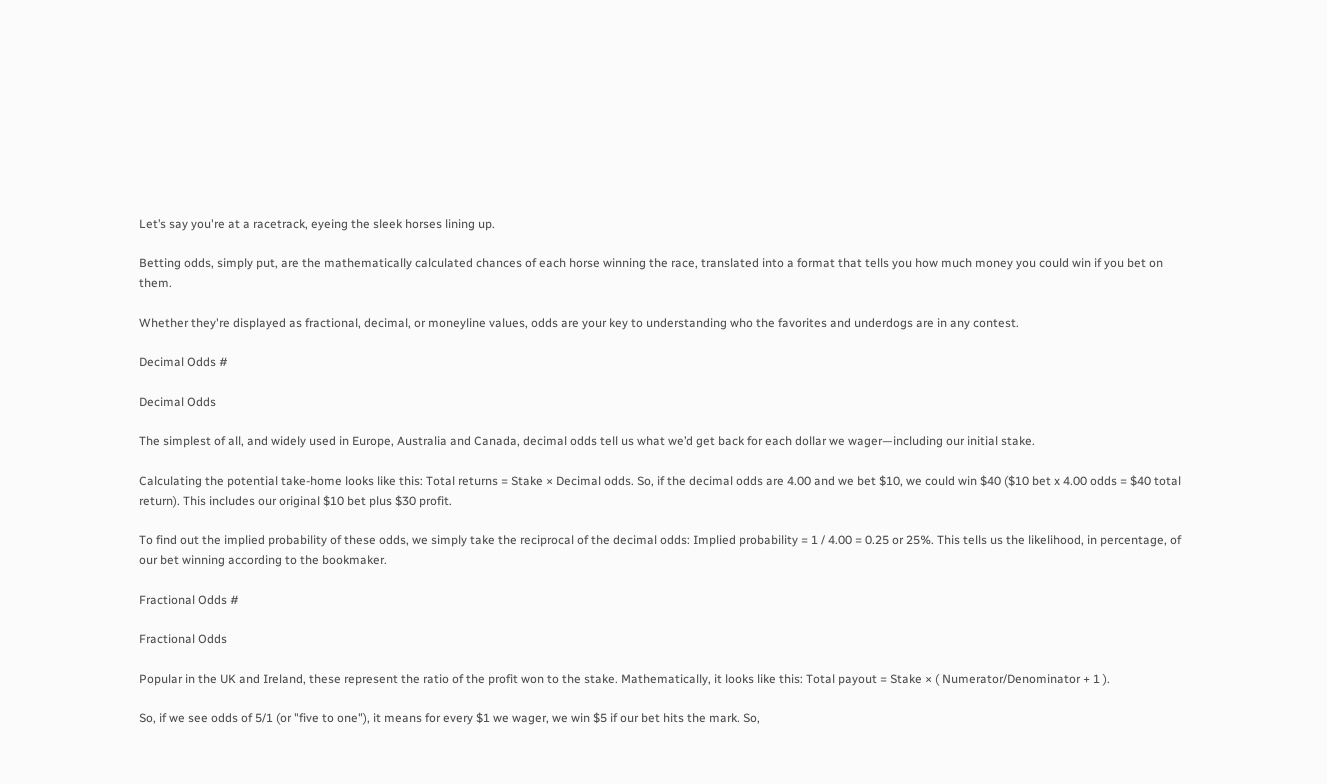Let’s say you're at a racetrack, eyeing the sleek horses lining up.

Betting odds, simply put, are the mathematically calculated chances of each horse winning the race, translated into a format that tells you how much money you could win if you bet on them.

Whether they're displayed as fractional, decimal, or moneyline values, odds are your key to understanding who the favorites and underdogs are in any contest.

Decimal Odds #

Decimal Odds

The simplest of all, and widely used in Europe, Australia and Canada, decimal odds tell us what we’d get back for each dollar we wager—including our initial stake.

Calculating the potential take-home looks like this: Total returns = Stake × Decimal odds. So, if the decimal odds are 4.00 and we bet $10, we could win $40 ($10 bet x 4.00 odds = $40 total return). This includes our original $10 bet plus $30 profit.

To find out the implied probability of these odds, we simply take the reciprocal of the decimal odds: Implied probability = 1 / 4.00 = 0.25 or 25%. This tells us the likelihood, in percentage, of our bet winning according to the bookmaker.

Fractional Odds #

Fractional Odds

Popular in the UK and Ireland, these represent the ratio of the profit won to the stake. Mathematically, it looks like this: Total payout = Stake × ( Numerator/Denominator + 1 ).

So, if we see odds of 5/1 (or "five to one"), it means for every $1 we wager, we win $5 if our bet hits the mark. So,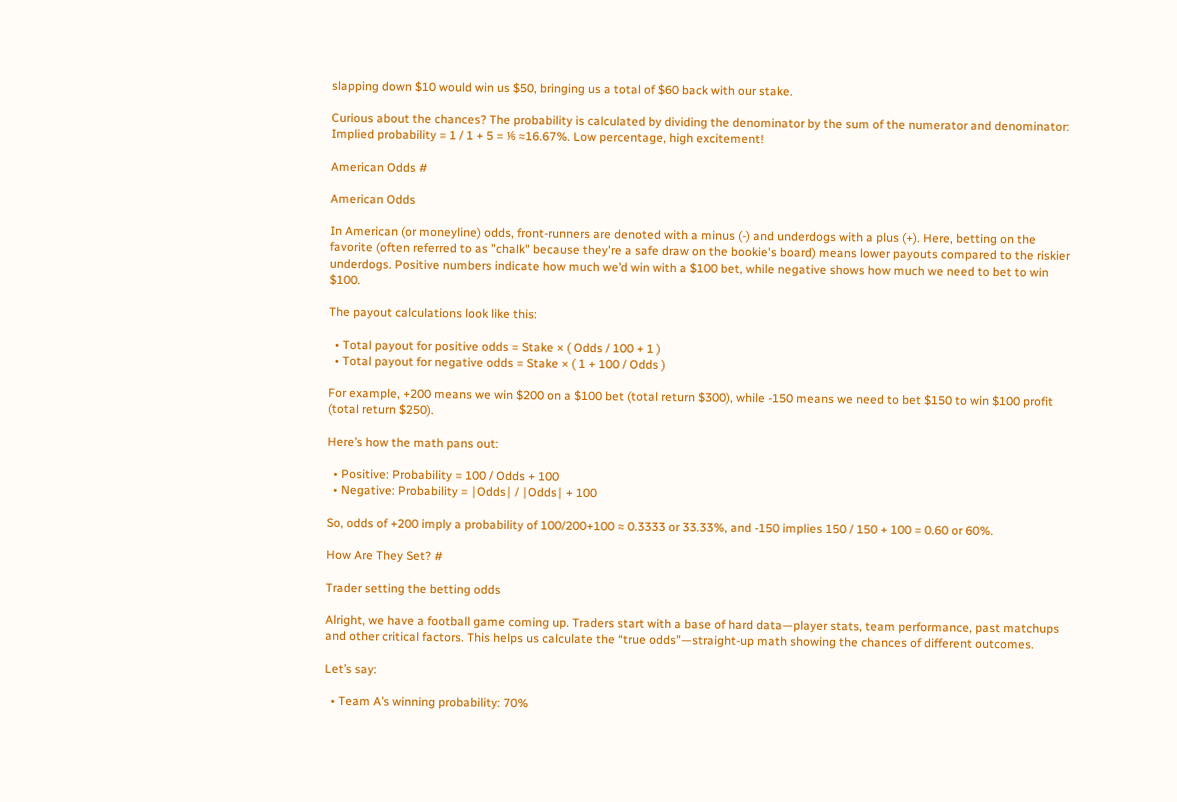slapping down $10 would win us $50, bringing us a total of $60 back with our stake.

Curious about the chances? The probability is calculated by dividing the denominator by the sum of the numerator and denominator: Implied probability = 1 / 1 + 5 = ⅙ ≈16.67%. Low percentage, high excitement!

American Odds #

American Odds

In American (or moneyline) odds, front-runners are denoted with a minus (-) and underdogs with a plus (+). Here, betting on the favorite (often referred to as "chalk" because they're a safe draw on the bookie's board) means lower payouts compared to the riskier underdogs. Positive numbers indicate how much we’d win with a $100 bet, while negative shows how much we need to bet to win $100.

The payout calculations look like this:

  • Total payout for positive odds = Stake × ( Odds / 100 + 1 )
  • Total payout for negative odds = Stake × ( 1 + 100 / Odds )

For example, +200 means we win $200 on a $100 bet (total return $300), while -150 means we need to bet $150 to win $100 profit (total return $250).

Here’s how the math pans out:

  • Positive: Probability = 100 / Odds + 100
  • Negative: Probability = ∣Odds∣ / ∣Odds∣ + 100

So, odds of +200 imply a probability of 100/200+100 ≈ 0.3333 or 33.33%, and -150 implies 150 / 150 + 100 = 0.60 or 60%.

How Are They Set? #

Trader setting the betting odds

Alright, we have a football game coming up. Traders start with a base of hard data—player stats, team performance, past matchups and other critical factors. This helps us calculate the “true odds”—straight-up math showing the chances of different outcomes.

Let’s say:

  • Team A’s winning probability: 70%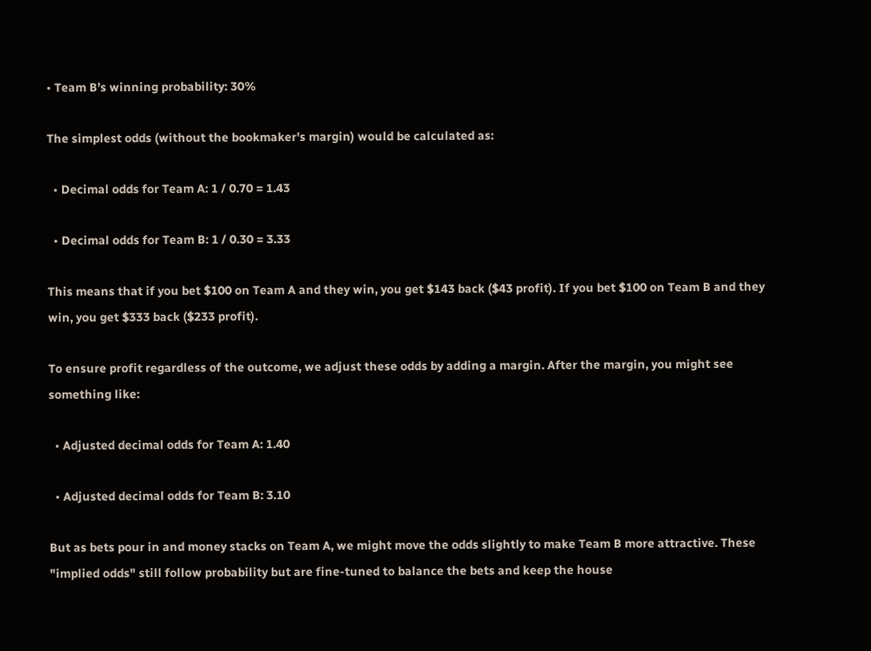• Team B’s winning probability: 30%

The simplest odds (without the bookmaker's margin) would be calculated as:

  • Decimal odds for Team A: 1 / 0.70 = 1.43

  • Decimal odds for Team B: 1 / 0.30 = 3.33

This means that if you bet $100 on Team A and they win, you get $143 back ($43 profit). If you bet $100 on Team B and they win, you get $333 back ($233 profit).

To ensure profit regardless of the outcome, we adjust these odds by adding a margin. After the margin, you might see something like:

  • Adjusted decimal odds for Team A: 1.40

  • Adjusted decimal odds for Team B: 3.10

But as bets pour in and money stacks on Team A, we might move the odds slightly to make Team B more attractive. These "implied odds" still follow probability but are fine-tuned to balance the bets and keep the house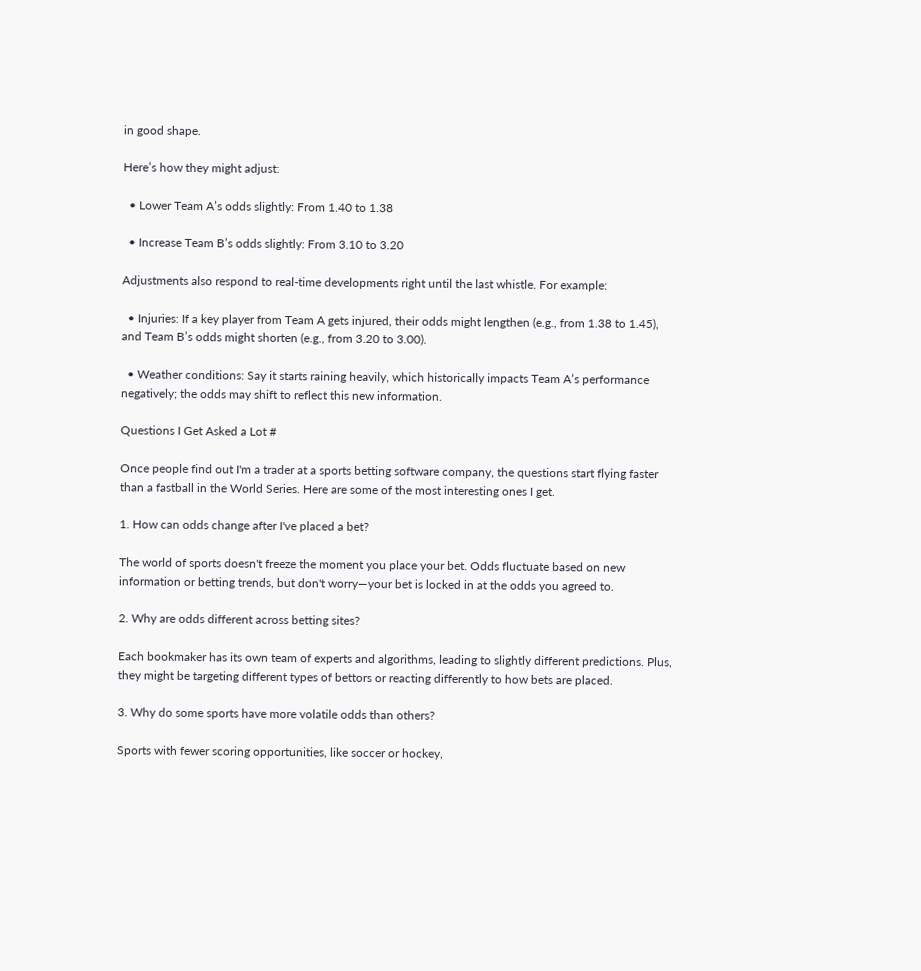in good shape.

Here’s how they might adjust:

  • Lower Team A’s odds slightly: From 1.40 to 1.38

  • Increase Team B’s odds slightly: From 3.10 to 3.20

Adjustments also respond to real-time developments right until the last whistle. For example:

  • Injuries: If a key player from Team A gets injured, their odds might lengthen (e.g., from 1.38 to 1.45), and Team B’s odds might shorten (e.g., from 3.20 to 3.00).

  • Weather conditions: Say it starts raining heavily, which historically impacts Team A’s performance negatively; the odds may shift to reflect this new information.

Questions I Get Asked a Lot #

Once people find out I'm a trader at a sports betting software company, the questions start flying faster than a fastball in the World Series. Here are some of the most interesting ones I get.

1. How can odds change after I've placed a bet?

The world of sports doesn't freeze the moment you place your bet. Odds fluctuate based on new information or betting trends, but don't worry—your bet is locked in at the odds you agreed to.

2. Why are odds different across betting sites?

Each bookmaker has its own team of experts and algorithms, leading to slightly different predictions. Plus, they might be targeting different types of bettors or reacting differently to how bets are placed.

3. Why do some sports have more volatile odds than others?

Sports with fewer scoring opportunities, like soccer or hockey,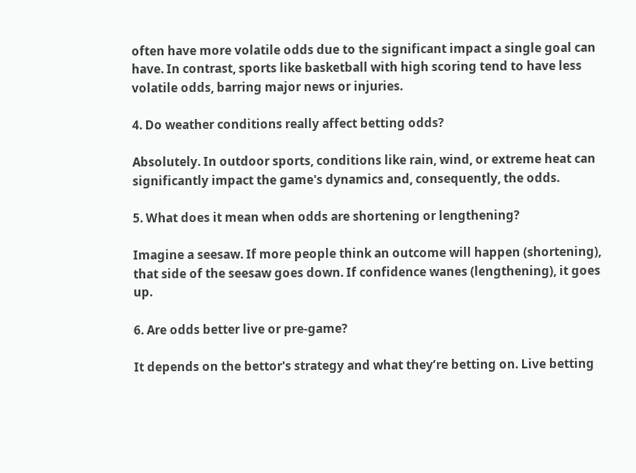often have more volatile odds due to the significant impact a single goal can have. In contrast, sports like basketball with high scoring tend to have less volatile odds, barring major news or injuries.

4. Do weather conditions really affect betting odds?

Absolutely. In outdoor sports, conditions like rain, wind, or extreme heat can significantly impact the game's dynamics and, consequently, the odds.

5. What does it mean when odds are shortening or lengthening?

Imagine a seesaw. If more people think an outcome will happen (shortening), that side of the seesaw goes down. If confidence wanes (lengthening), it goes up.

6. Are odds better live or pre-game?

It depends on the bettor's strategy and what they’re betting on. Live betting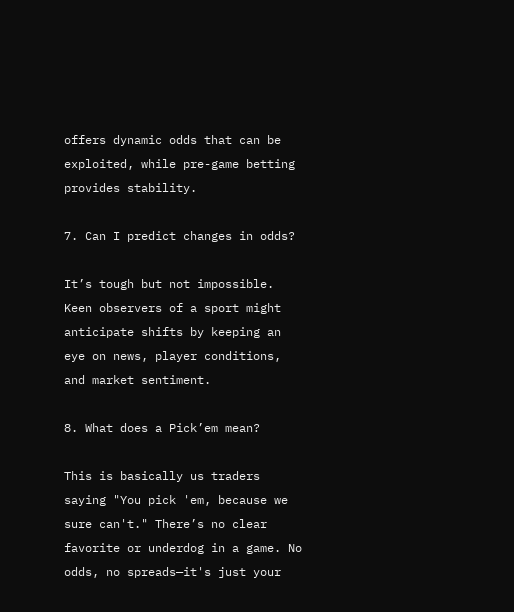offers dynamic odds that can be exploited, while pre-game betting provides stability.

7. Can I predict changes in odds?

It’s tough but not impossible. Keen observers of a sport might anticipate shifts by keeping an eye on news, player conditions, and market sentiment.

8. What does a Pick’em mean?

This is basically us traders saying "You pick 'em, because we sure can't." There’s no clear favorite or underdog in a game. No odds, no spreads—it's just your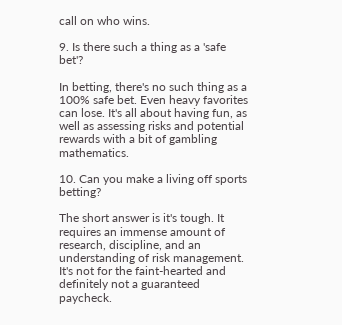call on who wins.

9. Is there such a thing as a 'safe bet'?

In betting, there's no such thing as a 100% safe bet. Even heavy favorites can lose. It's all about having fun, as well as assessing risks and potential rewards with a bit of gambling mathematics.

10. Can you make a living off sports betting?

The short answer is it's tough. It requires an immense amount of research, discipline, and an understanding of risk management. It's not for the faint-hearted and definitely not a guaranteed paycheck.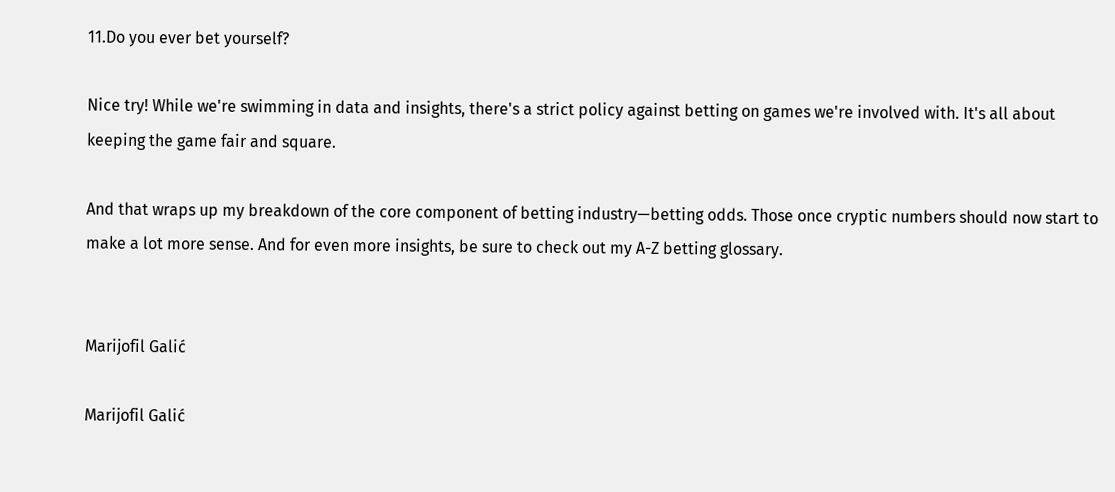11.Do you ever bet yourself?

Nice try! While we're swimming in data and insights, there's a strict policy against betting on games we're involved with. It's all about keeping the game fair and square.

And that wraps up my breakdown of the core component of betting industry—betting odds. Those once cryptic numbers should now start to make a lot more sense. And for even more insights, be sure to check out my A-Z betting glossary.


Marijofil Galić

Marijofil Galić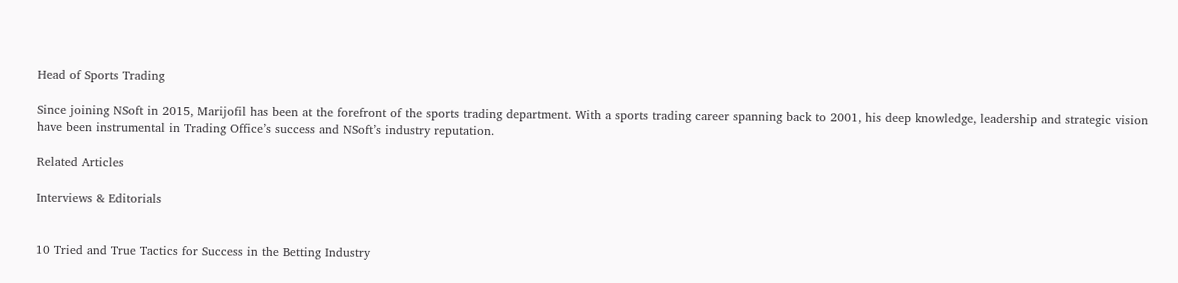Head of Sports Trading

Since joining NSoft in 2015, Marijofil has been at the forefront of the sports trading department. With a sports trading career spanning back to 2001, his deep knowledge, leadership and strategic vision have been instrumental in Trading Office’s success and NSoft’s industry reputation.

Related Articles

Interviews & Editorials


10 Tried and True Tactics for Success in the Betting Industry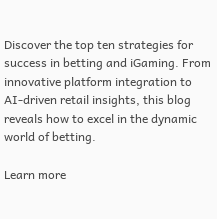Discover the top ten strategies for success in betting and iGaming. From innovative platform integration to AI-driven retail insights, this blog reveals how to excel in the dynamic world of betting.

Learn more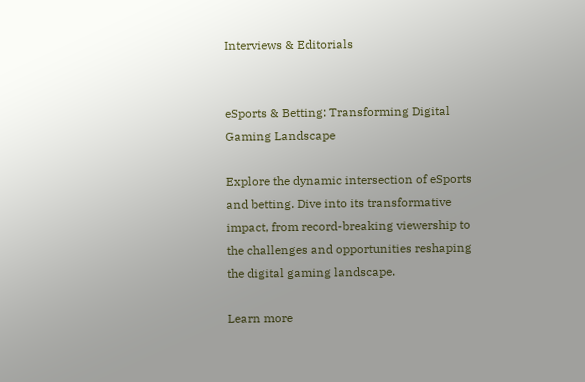Interviews & Editorials


eSports & Betting: Transforming Digital Gaming Landscape

Explore the dynamic intersection of eSports and betting. Dive into its transformative impact, from record-breaking viewership to the challenges and opportunities reshaping the digital gaming landscape.

Learn more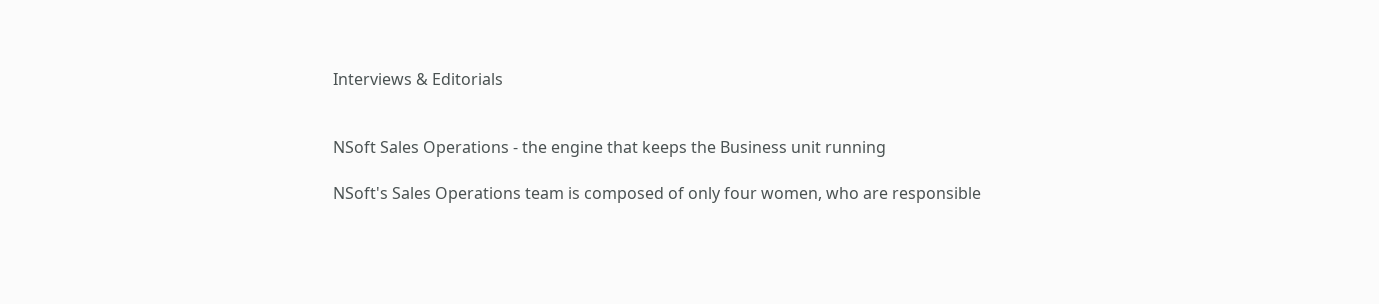Interviews & Editorials


NSoft Sales Operations - the engine that keeps the Business unit running

NSoft's Sales Operations team is composed of only four women, who are responsible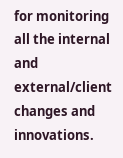for monitoring all the internal and external/client changes and innovations.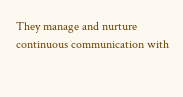They manage and nurture continuous communication with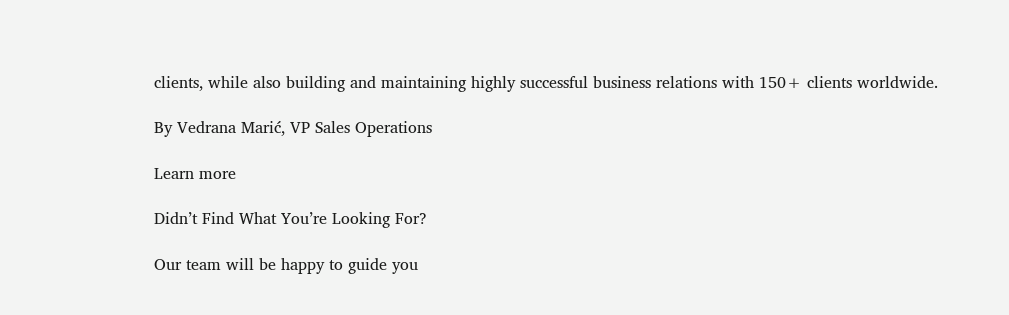clients, while also building and maintaining highly successful business relations with 150+ clients worldwide.

By Vedrana Marić, VP Sales Operations

Learn more

Didn’t Find What You’re Looking For?

Our team will be happy to guide you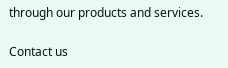through our products and services.

Contact us